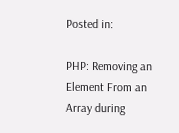Posted in:

PHP: Removing an Element From an Array during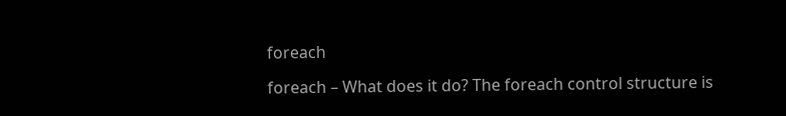foreach

foreach – What does it do? The foreach control structure is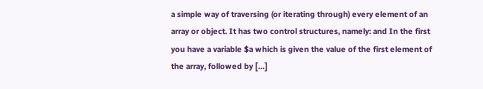a simple way of traversing (or iterating through) every element of an array or object. It has two control structures, namely: and In the first you have a variable $a which is given the value of the first element of the array, followed by […]